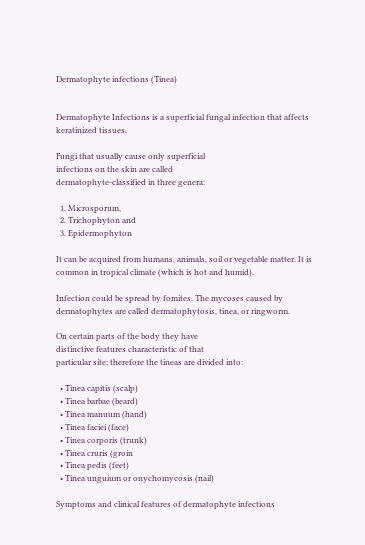Dermatophyte infections (Tinea)


Dermatophyte Infections is a superficial fungal infection that affects keratinized tissues.

Fungi that usually cause only superficial
infections on the skin are called
dermatophyte-classified in three genera:

  1. Microsporum,
  2. Trichophyton and
  3. Epidermophyton

It can be acquired from humans, animals, soil or vegetable matter. It is common in tropical climate (which is hot and humid).

Infection could be spread by fomites. The mycoses caused by dermatophytes are called dermatophytosis, tinea, or ringworm.

On certain parts of the body they have
distinctive features characteristic of that
particular site; therefore the tineas are divided into:

  • Tinea capitis (scalp)
  • Tinea barbae (beard)
  • Tinea manuum (hand)
  • Tinea faciei (face)
  • Tinea corporis (trunk)
  • Tinea cruris (groin
  • Tinea pedis (feet)
  • Tinea unguium or onychomycosis (nail)

Symptoms and clinical features of dermatophyte infections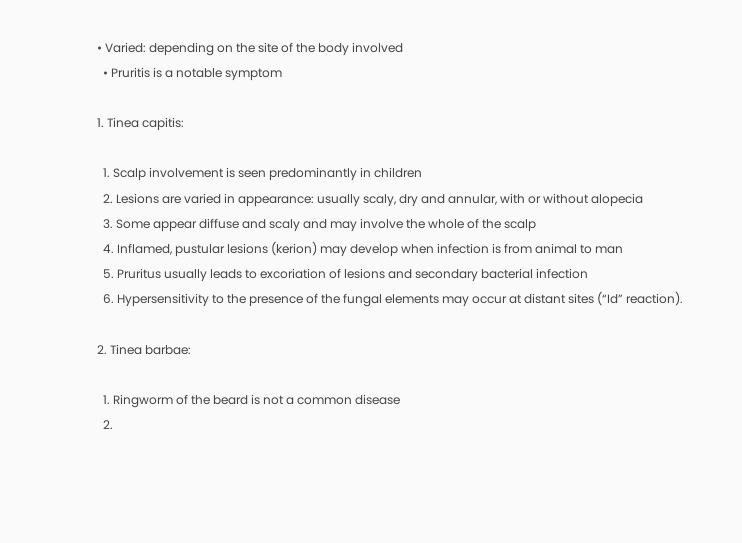• Varied: depending on the site of the body involved
  • Pruritis is a notable symptom

1. Tinea capitis:

  1. Scalp involvement is seen predominantly in children
  2. Lesions are varied in appearance: usually scaly, dry and annular, with or without alopecia
  3. Some appear diffuse and scaly and may involve the whole of the scalp
  4. Inflamed, pustular lesions (kerion) may develop when infection is from animal to man
  5. Pruritus usually leads to excoriation of lesions and secondary bacterial infection
  6. Hypersensitivity to the presence of the fungal elements may occur at distant sites (“Id” reaction).

2. Tinea barbae:

  1. Ringworm of the beard is not a common disease
  2.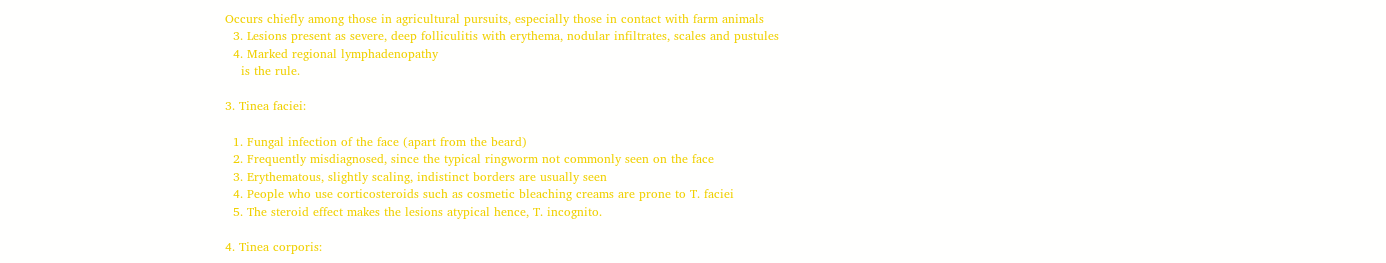Occurs chiefly among those in agricultural pursuits, especially those in contact with farm animals
  3. Lesions present as severe, deep folliculitis with erythema, nodular infiltrates, scales and pustules
  4. Marked regional lymphadenopathy
    is the rule.

3. Tinea faciei:

  1. Fungal infection of the face (apart from the beard)
  2. Frequently misdiagnosed, since the typical ringworm not commonly seen on the face
  3. Erythematous, slightly scaling, indistinct borders are usually seen
  4. People who use corticosteroids such as cosmetic bleaching creams are prone to T. faciei
  5. The steroid effect makes the lesions atypical hence, T. incognito.

4. Tinea corporis: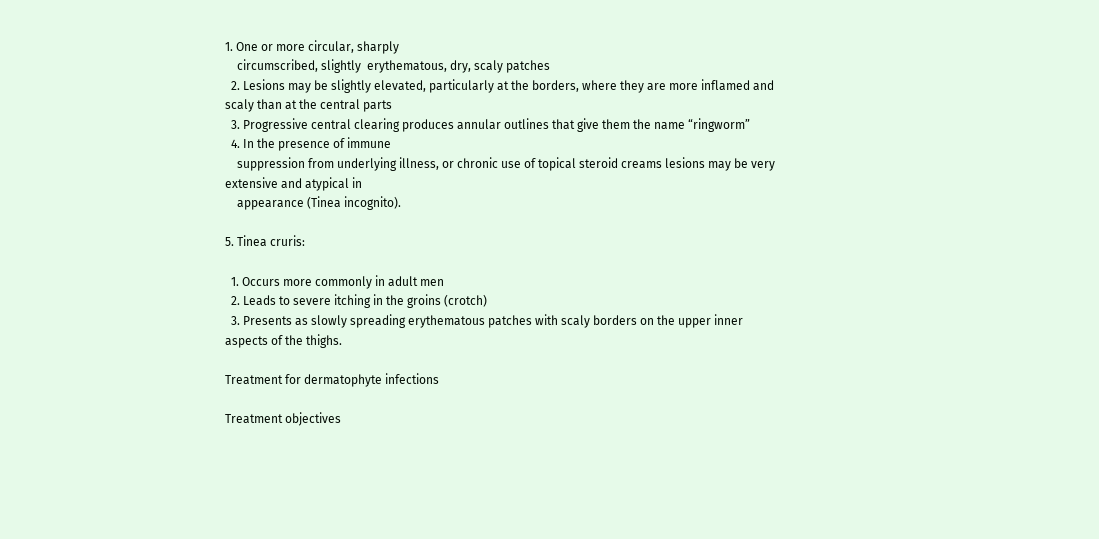1. One or more circular, sharply
    circumscribed, slightly  erythematous, dry, scaly patches
  2. Lesions may be slightly elevated, particularly at the borders, where they are more inflamed and scaly than at the central parts
  3. Progressive central clearing produces annular outlines that give them the name “ringworm”
  4. In the presence of immune
    suppression from underlying illness, or chronic use of topical steroid creams lesions may be very extensive and atypical in
    appearance (Tinea incognito).

5. Tinea cruris:

  1. Occurs more commonly in adult men
  2. Leads to severe itching in the groins (crotch)
  3. Presents as slowly spreading erythematous patches with scaly borders on the upper inner aspects of the thighs.

Treatment for dermatophyte infections

Treatment objectives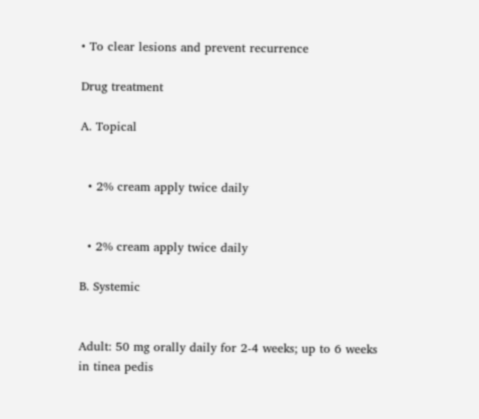• To clear lesions and prevent recurrence

Drug treatment

A. Topical


  • 2% cream apply twice daily


  • 2% cream apply twice daily

B. Systemic


Adult: 50 mg orally daily for 2-4 weeks; up to 6 weeks in tinea pedis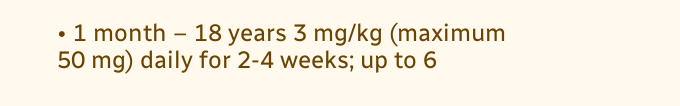• 1 month – 18 years 3 mg/kg (maximum 50 mg) daily for 2-4 weeks; up to 6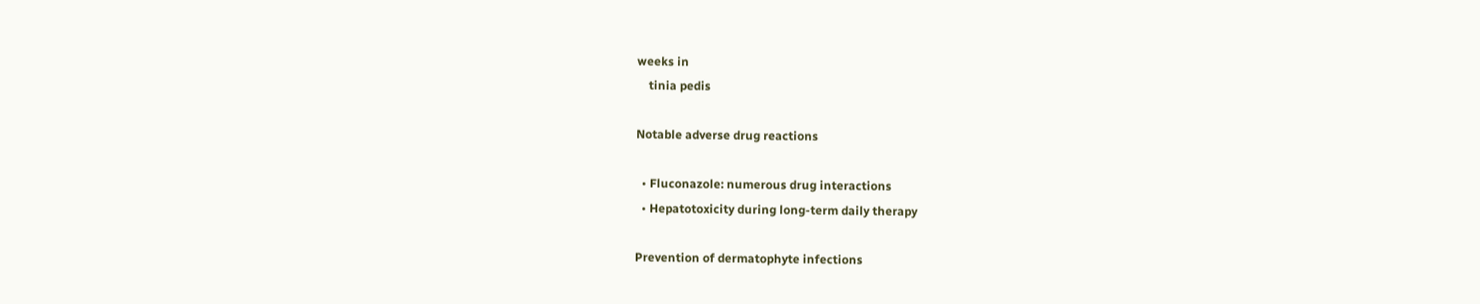weeks in
    tinia pedis

Notable adverse drug reactions

  • Fluconazole: numerous drug interactions
  • Hepatotoxicity during long-term daily therapy

Prevention of dermatophyte infections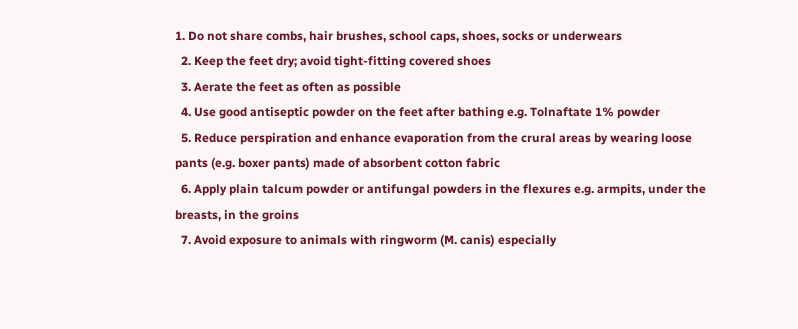1. Do not share combs, hair brushes, school caps, shoes, socks or underwears
  2. Keep the feet dry; avoid tight-fitting covered shoes
  3. Aerate the feet as often as possible
  4. Use good antiseptic powder on the feet after bathing e.g. Tolnaftate 1% powder
  5. Reduce perspiration and enhance evaporation from the crural areas by wearing loose pants (e.g. boxer pants) made of absorbent cotton fabric
  6. Apply plain talcum powder or antifungal powders in the flexures e.g. armpits, under the breasts, in the groins
  7. Avoid exposure to animals with ringworm (M. canis) especially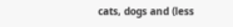cats, dogs and (less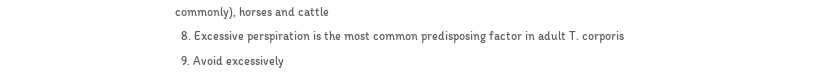commonly), horses and cattle
  8. Excessive perspiration is the most common predisposing factor in adult T. corporis
  9. Avoid excessively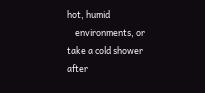hot, humid
    environments, or take a cold shower after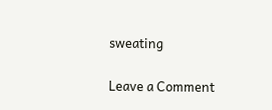sweating

Leave a Comment